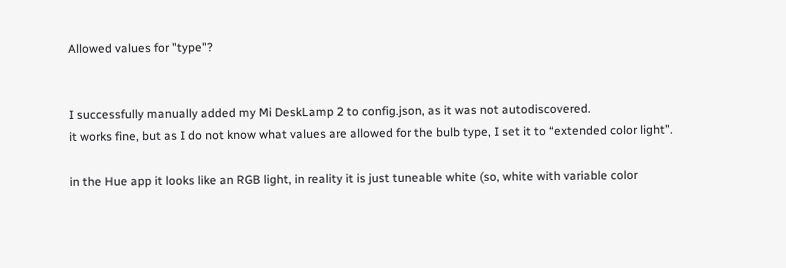Allowed values for "type"?


I successfully manually added my Mi DeskLamp 2 to config.json, as it was not autodiscovered.
it works fine, but as I do not know what values are allowed for the bulb type, I set it to “extended color light”.

in the Hue app it looks like an RGB light, in reality it is just tuneable white (so, white with variable color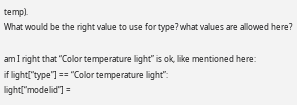temp).
What would be the right value to use for type? what values are allowed here?

am I right that “Color temperature light” is ok, like mentioned here:
if light[“type”] == “Color temperature light”:
light[“modelid”] =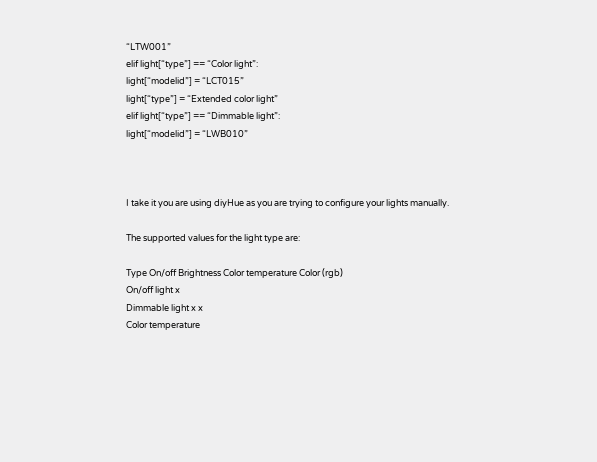“LTW001”
elif light[“type”] == “Color light”:
light[“modelid”] = “LCT015”
light[“type”] = “Extended color light”
elif light[“type”] == “Dimmable light”:
light[“modelid”] = “LWB010”



I take it you are using diyHue as you are trying to configure your lights manually.

The supported values for the light type are:

Type On/off Brightness Color temperature Color (rgb)
On/off light x
Dimmable light x x
Color temperature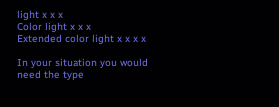light x x x
Color light x x x
Extended color light x x x x

In your situation you would need the type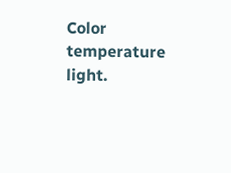Color temperature light.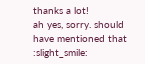thanks a lot!
ah yes, sorry. should have mentioned that :slight_smile: